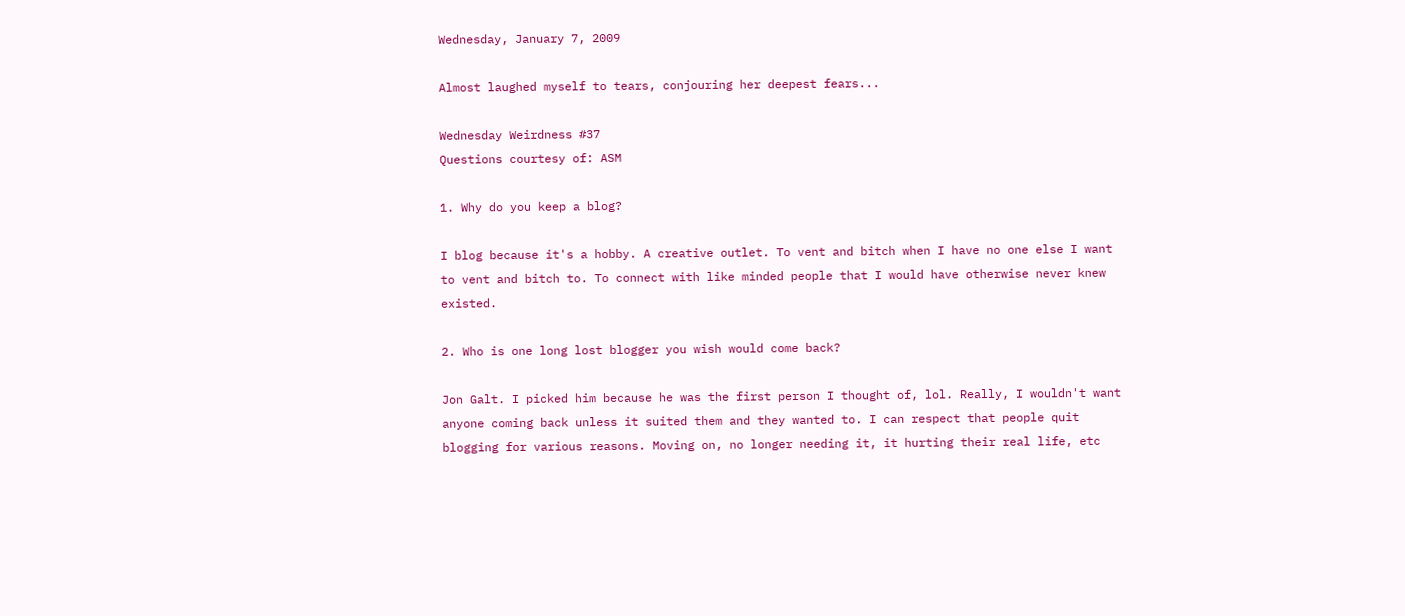Wednesday, January 7, 2009

Almost laughed myself to tears, conjouring her deepest fears...

Wednesday Weirdness #37
Questions courtesy of: ASM

1. Why do you keep a blog?

I blog because it's a hobby. A creative outlet. To vent and bitch when I have no one else I want to vent and bitch to. To connect with like minded people that I would have otherwise never knew existed.

2. Who is one long lost blogger you wish would come back?

Jon Galt. I picked him because he was the first person I thought of, lol. Really, I wouldn't want anyone coming back unless it suited them and they wanted to. I can respect that people quit blogging for various reasons. Moving on, no longer needing it, it hurting their real life, etc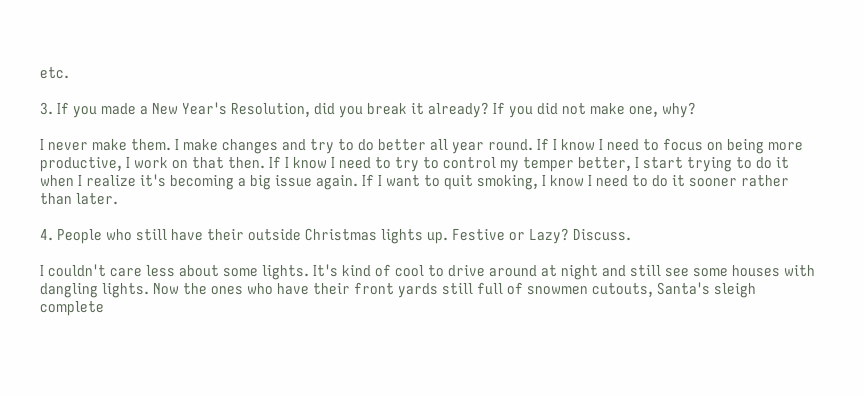etc.

3. If you made a New Year's Resolution, did you break it already? If you did not make one, why?

I never make them. I make changes and try to do better all year round. If I know I need to focus on being more productive, I work on that then. If I know I need to try to control my temper better, I start trying to do it when I realize it's becoming a big issue again. If I want to quit smoking, I know I need to do it sooner rather than later.

4. People who still have their outside Christmas lights up. Festive or Lazy? Discuss.

I couldn't care less about some lights. It's kind of cool to drive around at night and still see some houses with dangling lights. Now the ones who have their front yards still full of snowmen cutouts, Santa's sleigh complete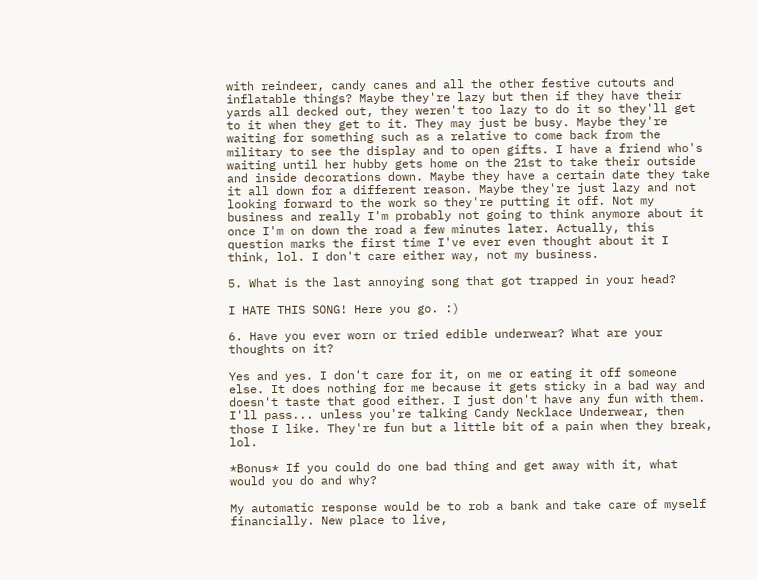with reindeer, candy canes and all the other festive cutouts and inflatable things? Maybe they're lazy but then if they have their yards all decked out, they weren't too lazy to do it so they'll get to it when they get to it. They may just be busy. Maybe they're waiting for something such as a relative to come back from the military to see the display and to open gifts. I have a friend who's waiting until her hubby gets home on the 21st to take their outside and inside decorations down. Maybe they have a certain date they take it all down for a different reason. Maybe they're just lazy and not looking forward to the work so they're putting it off. Not my business and really I'm probably not going to think anymore about it once I'm on down the road a few minutes later. Actually, this question marks the first time I've ever even thought about it I think, lol. I don't care either way, not my business.

5. What is the last annoying song that got trapped in your head?

I HATE THIS SONG! Here you go. :)

6. Have you ever worn or tried edible underwear? What are your thoughts on it?

Yes and yes. I don't care for it, on me or eating it off someone else. It does nothing for me because it gets sticky in a bad way and doesn't taste that good either. I just don't have any fun with them. I'll pass... unless you're talking Candy Necklace Underwear, then those I like. They're fun but a little bit of a pain when they break, lol.

*Bonus* If you could do one bad thing and get away with it, what would you do and why?

My automatic response would be to rob a bank and take care of myself financially. New place to live,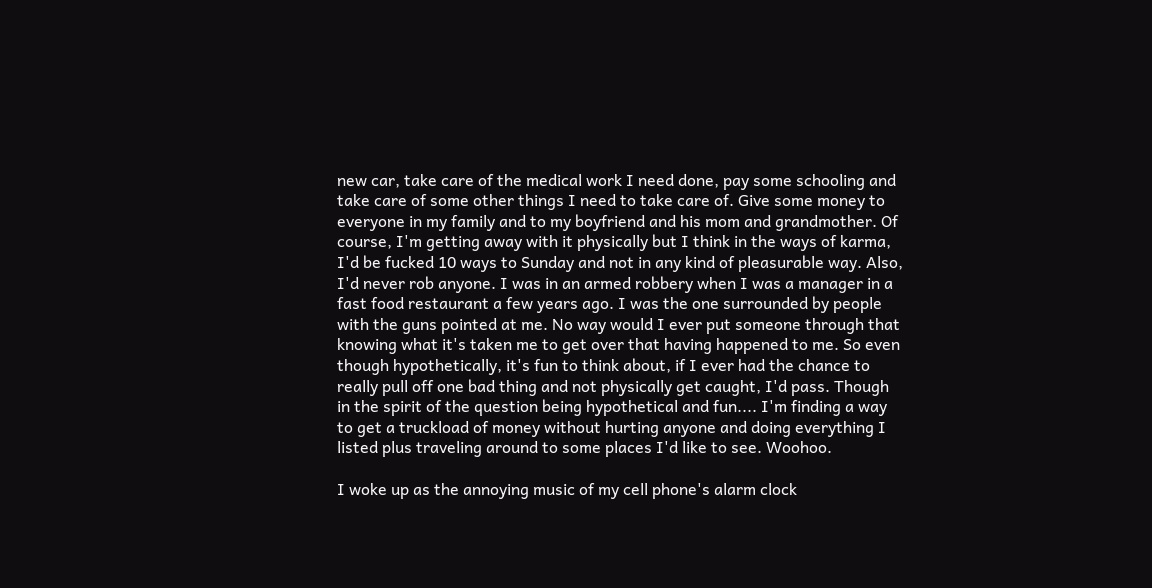new car, take care of the medical work I need done, pay some schooling and take care of some other things I need to take care of. Give some money to everyone in my family and to my boyfriend and his mom and grandmother. Of course, I'm getting away with it physically but I think in the ways of karma, I'd be fucked 10 ways to Sunday and not in any kind of pleasurable way. Also, I'd never rob anyone. I was in an armed robbery when I was a manager in a fast food restaurant a few years ago. I was the one surrounded by people with the guns pointed at me. No way would I ever put someone through that knowing what it's taken me to get over that having happened to me. So even though hypothetically, it's fun to think about, if I ever had the chance to really pull off one bad thing and not physically get caught, I'd pass. Though in the spirit of the question being hypothetical and fun.... I'm finding a way to get a truckload of money without hurting anyone and doing everything I listed plus traveling around to some places I'd like to see. Woohoo.

I woke up as the annoying music of my cell phone's alarm clock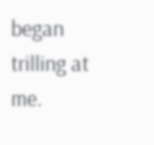began trilling at me.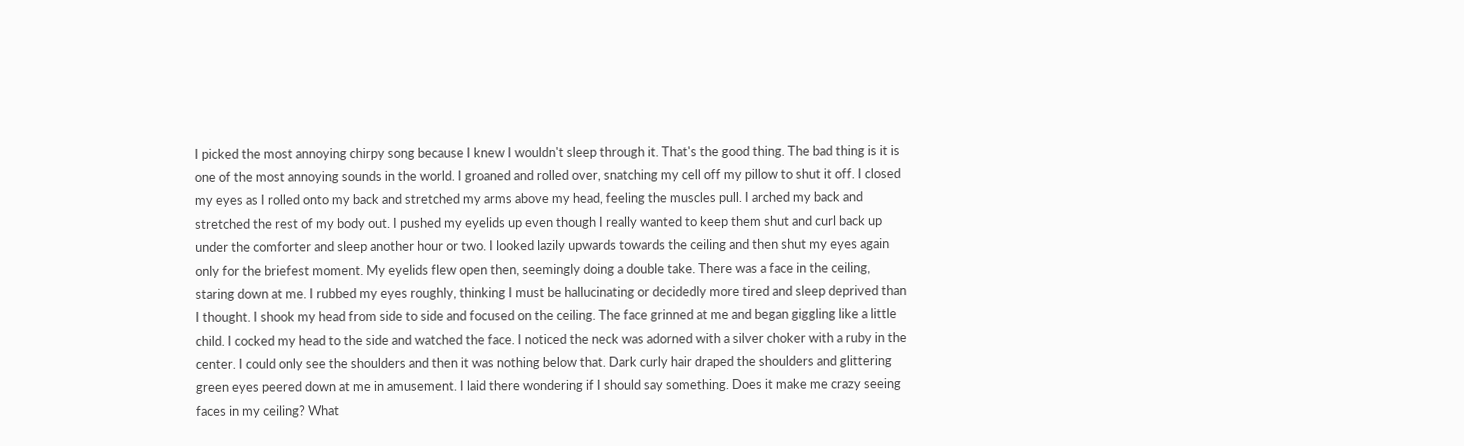I picked the most annoying chirpy song because I knew I wouldn't sleep through it. That's the good thing. The bad thing is it is one of the most annoying sounds in the world. I groaned and rolled over, snatching my cell off my pillow to shut it off. I closed my eyes as I rolled onto my back and stretched my arms above my head, feeling the muscles pull. I arched my back and stretched the rest of my body out. I pushed my eyelids up even though I really wanted to keep them shut and curl back up under the comforter and sleep another hour or two. I looked lazily upwards towards the ceiling and then shut my eyes again only for the briefest moment. My eyelids flew open then, seemingly doing a double take. There was a face in the ceiling, staring down at me. I rubbed my eyes roughly, thinking I must be hallucinating or decidedly more tired and sleep deprived than I thought. I shook my head from side to side and focused on the ceiling. The face grinned at me and began giggling like a little child. I cocked my head to the side and watched the face. I noticed the neck was adorned with a silver choker with a ruby in the center. I could only see the shoulders and then it was nothing below that. Dark curly hair draped the shoulders and glittering green eyes peered down at me in amusement. I laid there wondering if I should say something. Does it make me crazy seeing faces in my ceiling? What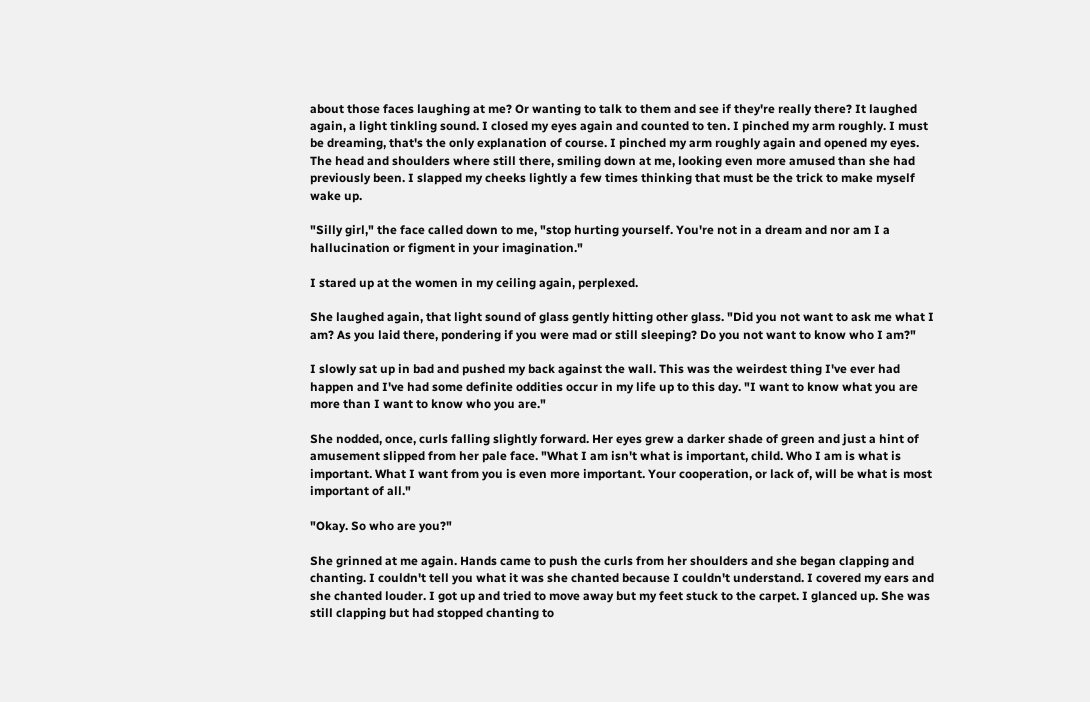about those faces laughing at me? Or wanting to talk to them and see if they're really there? It laughed again, a light tinkling sound. I closed my eyes again and counted to ten. I pinched my arm roughly. I must be dreaming, that's the only explanation of course. I pinched my arm roughly again and opened my eyes. The head and shoulders where still there, smiling down at me, looking even more amused than she had previously been. I slapped my cheeks lightly a few times thinking that must be the trick to make myself wake up.

"Silly girl," the face called down to me, "stop hurting yourself. You're not in a dream and nor am I a hallucination or figment in your imagination."

I stared up at the women in my ceiling again, perplexed.

She laughed again, that light sound of glass gently hitting other glass. "Did you not want to ask me what I am? As you laid there, pondering if you were mad or still sleeping? Do you not want to know who I am?"

I slowly sat up in bad and pushed my back against the wall. This was the weirdest thing I've ever had happen and I've had some definite oddities occur in my life up to this day. "I want to know what you are more than I want to know who you are."

She nodded, once, curls falling slightly forward. Her eyes grew a darker shade of green and just a hint of amusement slipped from her pale face. "What I am isn't what is important, child. Who I am is what is important. What I want from you is even more important. Your cooperation, or lack of, will be what is most important of all."

"Okay. So who are you?"

She grinned at me again. Hands came to push the curls from her shoulders and she began clapping and chanting. I couldn't tell you what it was she chanted because I couldn't understand. I covered my ears and she chanted louder. I got up and tried to move away but my feet stuck to the carpet. I glanced up. She was still clapping but had stopped chanting to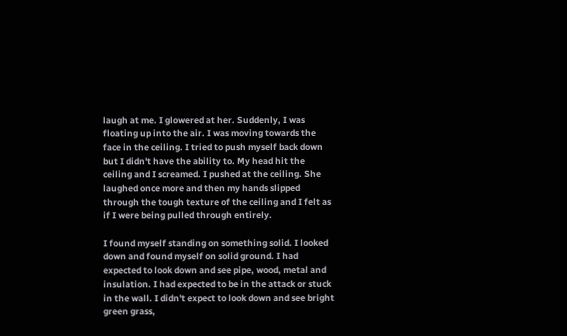laugh at me. I glowered at her. Suddenly, I was floating up into the air. I was moving towards the face in the ceiling. I tried to push myself back down but I didn't have the ability to. My head hit the ceiling and I screamed. I pushed at the ceiling. She laughed once more and then my hands slipped through the tough texture of the ceiling and I felt as if I were being pulled through entirely.

I found myself standing on something solid. I looked down and found myself on solid ground. I had expected to look down and see pipe, wood, metal and insulation. I had expected to be in the attack or stuck in the wall. I didn't expect to look down and see bright green grass,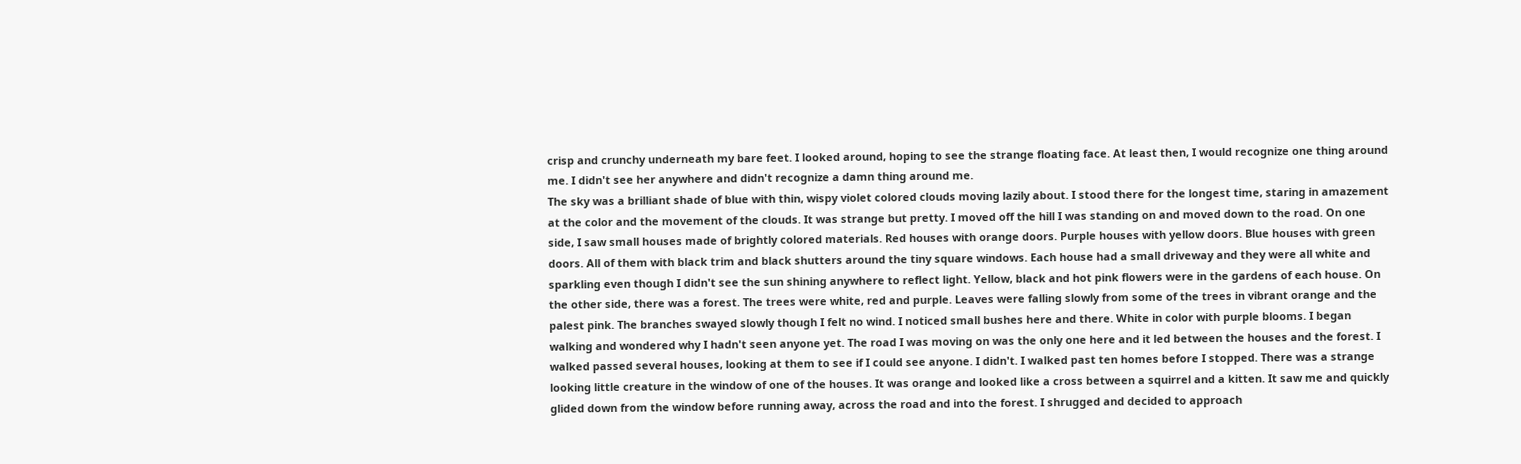crisp and crunchy underneath my bare feet. I looked around, hoping to see the strange floating face. At least then, I would recognize one thing around me. I didn't see her anywhere and didn't recognize a damn thing around me.
The sky was a brilliant shade of blue with thin, wispy violet colored clouds moving lazily about. I stood there for the longest time, staring in amazement at the color and the movement of the clouds. It was strange but pretty. I moved off the hill I was standing on and moved down to the road. On one side, I saw small houses made of brightly colored materials. Red houses with orange doors. Purple houses with yellow doors. Blue houses with green doors. All of them with black trim and black shutters around the tiny square windows. Each house had a small driveway and they were all white and sparkling even though I didn't see the sun shining anywhere to reflect light. Yellow, black and hot pink flowers were in the gardens of each house. On the other side, there was a forest. The trees were white, red and purple. Leaves were falling slowly from some of the trees in vibrant orange and the palest pink. The branches swayed slowly though I felt no wind. I noticed small bushes here and there. White in color with purple blooms. I began walking and wondered why I hadn't seen anyone yet. The road I was moving on was the only one here and it led between the houses and the forest. I walked passed several houses, looking at them to see if I could see anyone. I didn't. I walked past ten homes before I stopped. There was a strange looking little creature in the window of one of the houses. It was orange and looked like a cross between a squirrel and a kitten. It saw me and quickly glided down from the window before running away, across the road and into the forest. I shrugged and decided to approach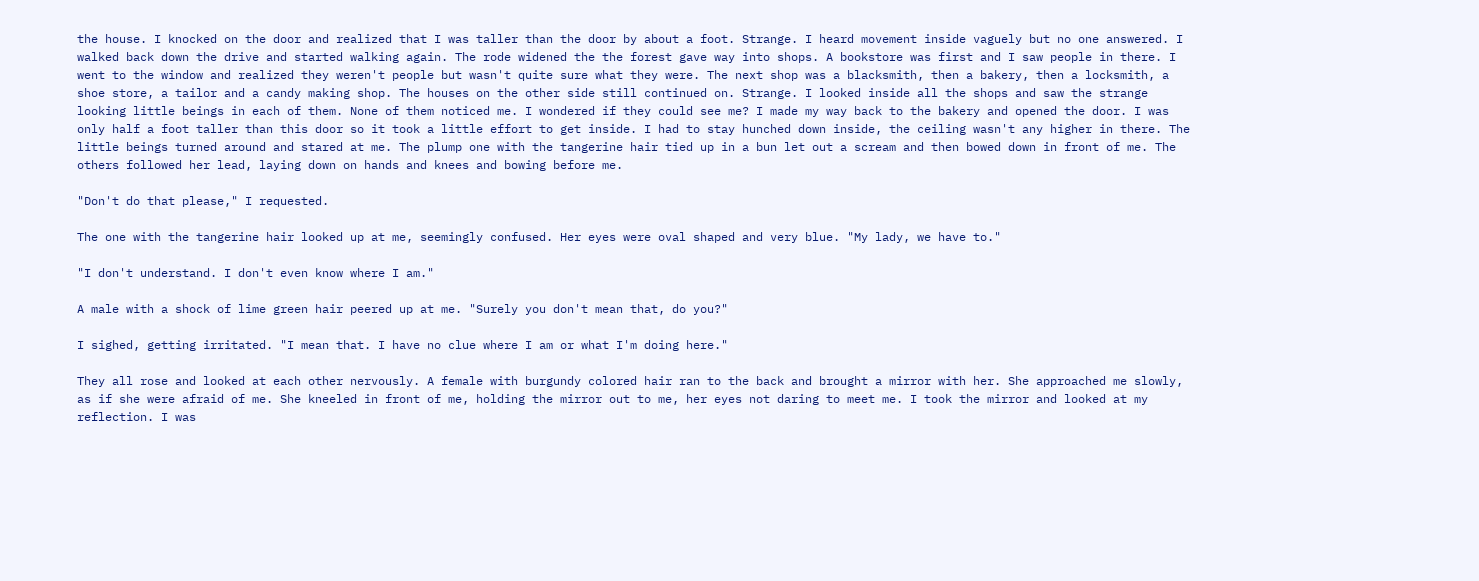the house. I knocked on the door and realized that I was taller than the door by about a foot. Strange. I heard movement inside vaguely but no one answered. I walked back down the drive and started walking again. The rode widened the the forest gave way into shops. A bookstore was first and I saw people in there. I went to the window and realized they weren't people but wasn't quite sure what they were. The next shop was a blacksmith, then a bakery, then a locksmith, a shoe store, a tailor and a candy making shop. The houses on the other side still continued on. Strange. I looked inside all the shops and saw the strange looking little beings in each of them. None of them noticed me. I wondered if they could see me? I made my way back to the bakery and opened the door. I was only half a foot taller than this door so it took a little effort to get inside. I had to stay hunched down inside, the ceiling wasn't any higher in there. The little beings turned around and stared at me. The plump one with the tangerine hair tied up in a bun let out a scream and then bowed down in front of me. The others followed her lead, laying down on hands and knees and bowing before me.

"Don't do that please," I requested.

The one with the tangerine hair looked up at me, seemingly confused. Her eyes were oval shaped and very blue. "My lady, we have to."

"I don't understand. I don't even know where I am."

A male with a shock of lime green hair peered up at me. "Surely you don't mean that, do you?"

I sighed, getting irritated. "I mean that. I have no clue where I am or what I'm doing here."

They all rose and looked at each other nervously. A female with burgundy colored hair ran to the back and brought a mirror with her. She approached me slowly, as if she were afraid of me. She kneeled in front of me, holding the mirror out to me, her eyes not daring to meet me. I took the mirror and looked at my reflection. I was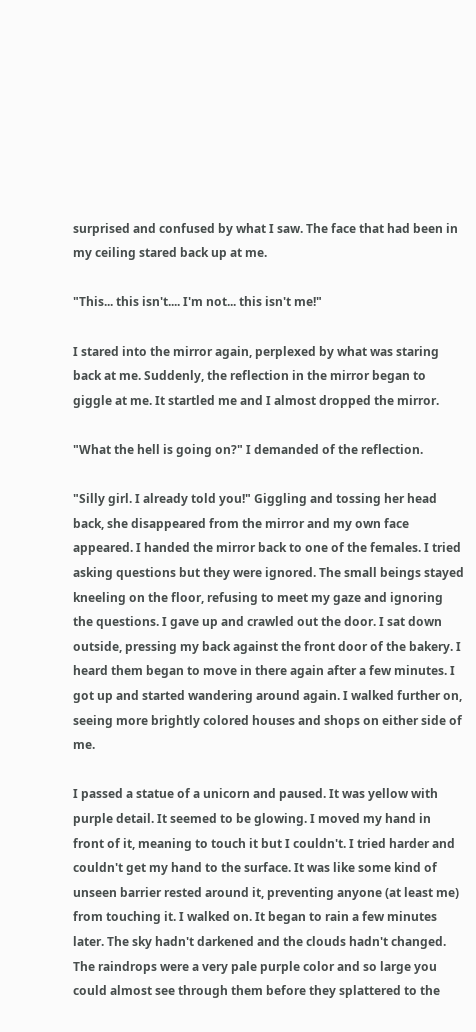surprised and confused by what I saw. The face that had been in my ceiling stared back up at me.

"This... this isn't.... I'm not... this isn't me!"

I stared into the mirror again, perplexed by what was staring back at me. Suddenly, the reflection in the mirror began to giggle at me. It startled me and I almost dropped the mirror.

"What the hell is going on?" I demanded of the reflection.

"Silly girl. I already told you!" Giggling and tossing her head back, she disappeared from the mirror and my own face appeared. I handed the mirror back to one of the females. I tried asking questions but they were ignored. The small beings stayed kneeling on the floor, refusing to meet my gaze and ignoring the questions. I gave up and crawled out the door. I sat down outside, pressing my back against the front door of the bakery. I heard them began to move in there again after a few minutes. I got up and started wandering around again. I walked further on, seeing more brightly colored houses and shops on either side of me.

I passed a statue of a unicorn and paused. It was yellow with purple detail. It seemed to be glowing. I moved my hand in front of it, meaning to touch it but I couldn't. I tried harder and couldn't get my hand to the surface. It was like some kind of unseen barrier rested around it, preventing anyone (at least me) from touching it. I walked on. It began to rain a few minutes later. The sky hadn't darkened and the clouds hadn't changed. The raindrops were a very pale purple color and so large you could almost see through them before they splattered to the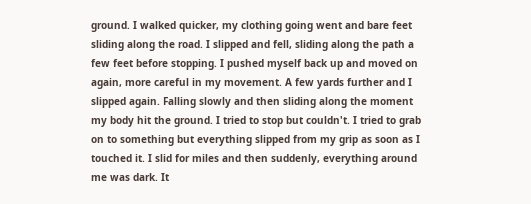ground. I walked quicker, my clothing going went and bare feet sliding along the road. I slipped and fell, sliding along the path a few feet before stopping. I pushed myself back up and moved on again, more careful in my movement. A few yards further and I slipped again. Falling slowly and then sliding along the moment my body hit the ground. I tried to stop but couldn't. I tried to grab on to something but everything slipped from my grip as soon as I touched it. I slid for miles and then suddenly, everything around me was dark. It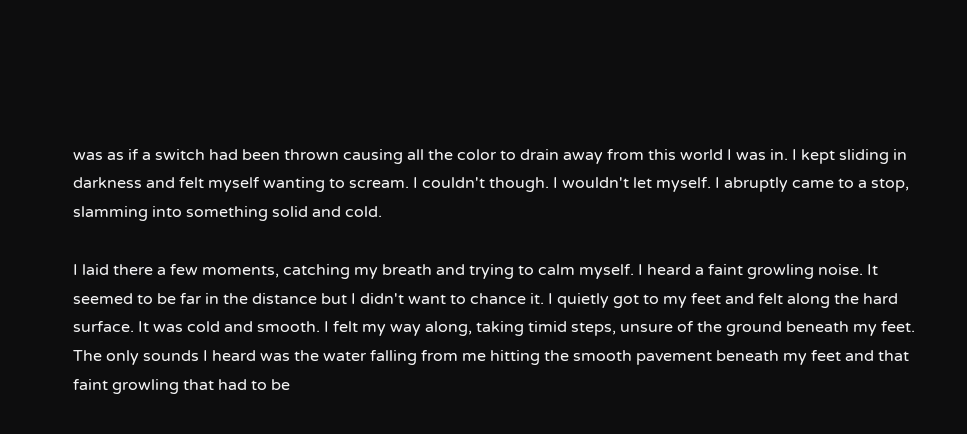was as if a switch had been thrown causing all the color to drain away from this world I was in. I kept sliding in darkness and felt myself wanting to scream. I couldn't though. I wouldn't let myself. I abruptly came to a stop, slamming into something solid and cold.

I laid there a few moments, catching my breath and trying to calm myself. I heard a faint growling noise. It seemed to be far in the distance but I didn't want to chance it. I quietly got to my feet and felt along the hard surface. It was cold and smooth. I felt my way along, taking timid steps, unsure of the ground beneath my feet. The only sounds I heard was the water falling from me hitting the smooth pavement beneath my feet and that faint growling that had to be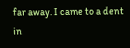far away. I came to a dent in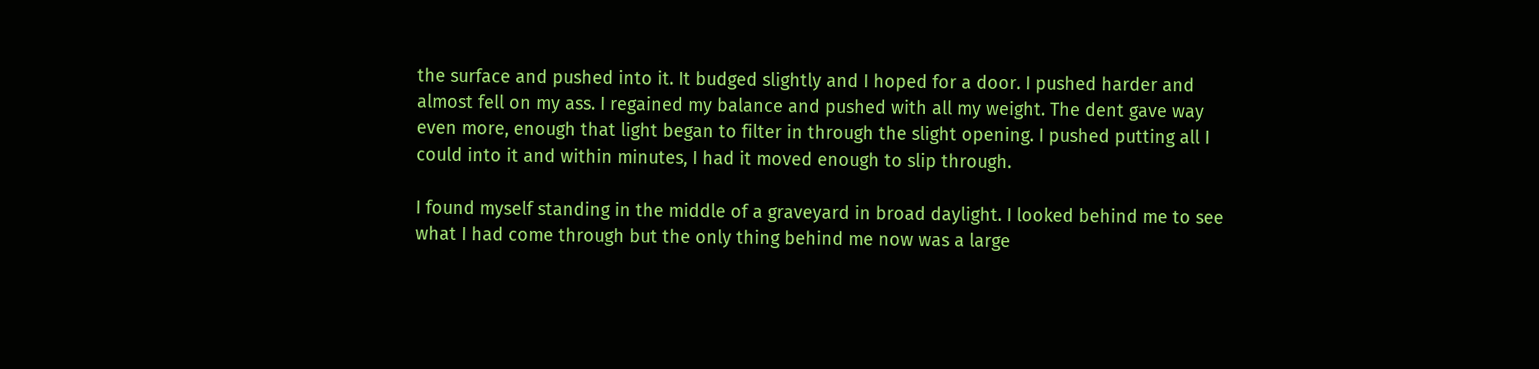the surface and pushed into it. It budged slightly and I hoped for a door. I pushed harder and almost fell on my ass. I regained my balance and pushed with all my weight. The dent gave way even more, enough that light began to filter in through the slight opening. I pushed putting all I could into it and within minutes, I had it moved enough to slip through.

I found myself standing in the middle of a graveyard in broad daylight. I looked behind me to see what I had come through but the only thing behind me now was a large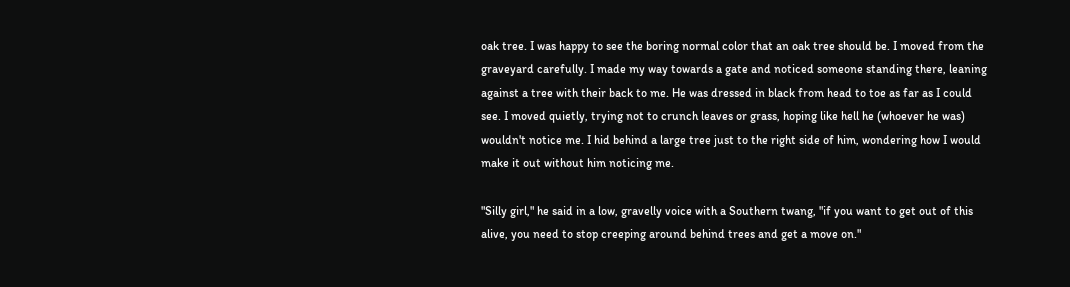oak tree. I was happy to see the boring normal color that an oak tree should be. I moved from the graveyard carefully. I made my way towards a gate and noticed someone standing there, leaning against a tree with their back to me. He was dressed in black from head to toe as far as I could see. I moved quietly, trying not to crunch leaves or grass, hoping like hell he (whoever he was) wouldn't notice me. I hid behind a large tree just to the right side of him, wondering how I would make it out without him noticing me.

"Silly girl," he said in a low, gravelly voice with a Southern twang, "if you want to get out of this alive, you need to stop creeping around behind trees and get a move on."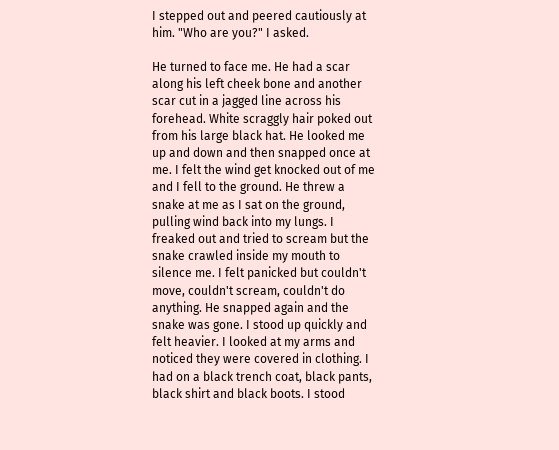I stepped out and peered cautiously at him. "Who are you?" I asked.

He turned to face me. He had a scar along his left cheek bone and another scar cut in a jagged line across his forehead. White scraggly hair poked out from his large black hat. He looked me up and down and then snapped once at me. I felt the wind get knocked out of me and I fell to the ground. He threw a snake at me as I sat on the ground, pulling wind back into my lungs. I freaked out and tried to scream but the snake crawled inside my mouth to silence me. I felt panicked but couldn't move, couldn't scream, couldn't do anything. He snapped again and the snake was gone. I stood up quickly and felt heavier. I looked at my arms and noticed they were covered in clothing. I had on a black trench coat, black pants, black shirt and black boots. I stood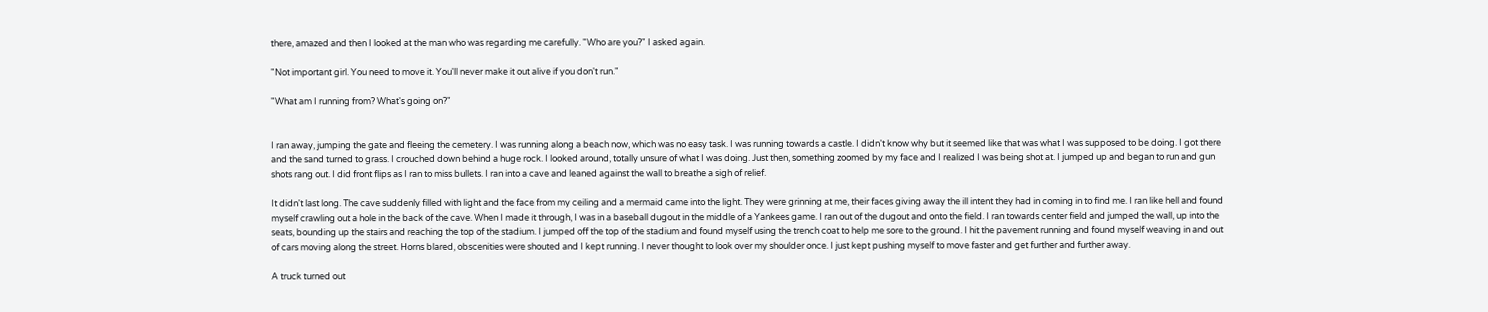there, amazed and then I looked at the man who was regarding me carefully. "Who are you?" I asked again.

"Not important girl. You need to move it. You'll never make it out alive if you don't run."

"What am I running from? What's going on?"


I ran away, jumping the gate and fleeing the cemetery. I was running along a beach now, which was no easy task. I was running towards a castle. I didn't know why but it seemed like that was what I was supposed to be doing. I got there and the sand turned to grass. I crouched down behind a huge rock. I looked around, totally unsure of what I was doing. Just then, something zoomed by my face and I realized I was being shot at. I jumped up and began to run and gun shots rang out. I did front flips as I ran to miss bullets. I ran into a cave and leaned against the wall to breathe a sigh of relief.

It didn't last long. The cave suddenly filled with light and the face from my ceiling and a mermaid came into the light. They were grinning at me, their faces giving away the ill intent they had in coming in to find me. I ran like hell and found myself crawling out a hole in the back of the cave. When I made it through, I was in a baseball dugout in the middle of a Yankees game. I ran out of the dugout and onto the field. I ran towards center field and jumped the wall, up into the seats, bounding up the stairs and reaching the top of the stadium. I jumped off the top of the stadium and found myself using the trench coat to help me sore to the ground. I hit the pavement running and found myself weaving in and out of cars moving along the street. Horns blared, obscenities were shouted and I kept running. I never thought to look over my shoulder once. I just kept pushing myself to move faster and get further and further away.

A truck turned out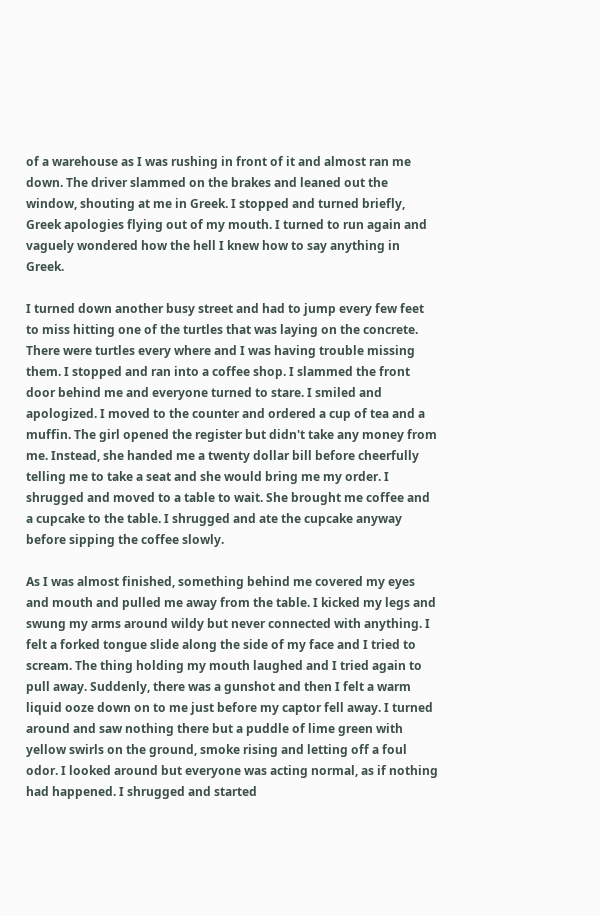of a warehouse as I was rushing in front of it and almost ran me down. The driver slammed on the brakes and leaned out the window, shouting at me in Greek. I stopped and turned briefly, Greek apologies flying out of my mouth. I turned to run again and vaguely wondered how the hell I knew how to say anything in Greek.

I turned down another busy street and had to jump every few feet to miss hitting one of the turtles that was laying on the concrete. There were turtles every where and I was having trouble missing them. I stopped and ran into a coffee shop. I slammed the front door behind me and everyone turned to stare. I smiled and apologized. I moved to the counter and ordered a cup of tea and a muffin. The girl opened the register but didn't take any money from me. Instead, she handed me a twenty dollar bill before cheerfully telling me to take a seat and she would bring me my order. I shrugged and moved to a table to wait. She brought me coffee and a cupcake to the table. I shrugged and ate the cupcake anyway before sipping the coffee slowly.

As I was almost finished, something behind me covered my eyes and mouth and pulled me away from the table. I kicked my legs and swung my arms around wildy but never connected with anything. I felt a forked tongue slide along the side of my face and I tried to scream. The thing holding my mouth laughed and I tried again to pull away. Suddenly, there was a gunshot and then I felt a warm liquid ooze down on to me just before my captor fell away. I turned around and saw nothing there but a puddle of lime green with yellow swirls on the ground, smoke rising and letting off a foul odor. I looked around but everyone was acting normal, as if nothing had happened. I shrugged and started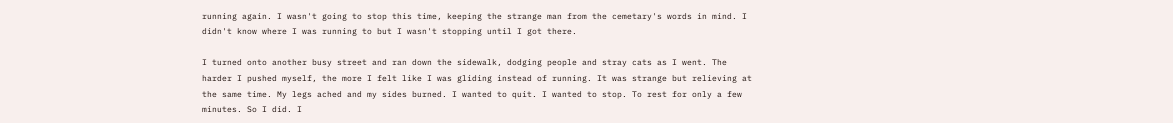running again. I wasn't going to stop this time, keeping the strange man from the cemetary's words in mind. I didn't know where I was running to but I wasn't stopping until I got there.

I turned onto another busy street and ran down the sidewalk, dodging people and stray cats as I went. The harder I pushed myself, the more I felt like I was gliding instead of running. It was strange but relieving at the same time. My legs ached and my sides burned. I wanted to quit. I wanted to stop. To rest for only a few minutes. So I did. I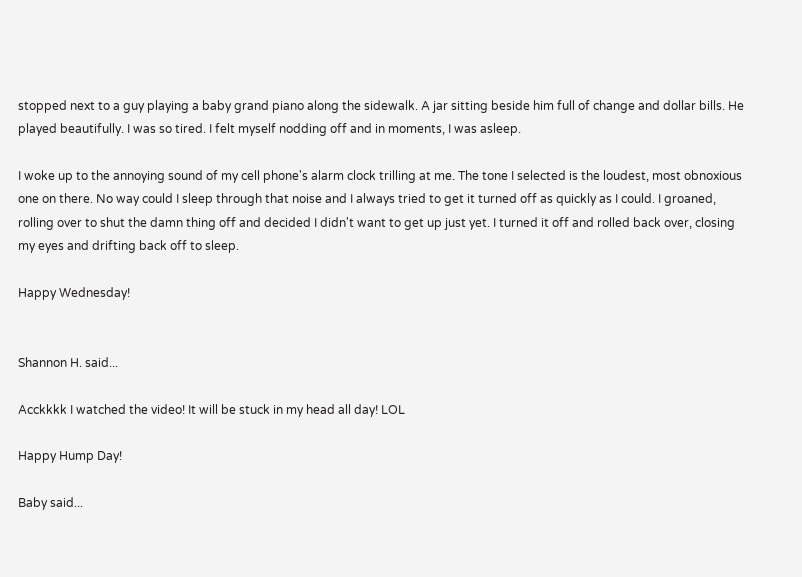stopped next to a guy playing a baby grand piano along the sidewalk. A jar sitting beside him full of change and dollar bills. He played beautifully. I was so tired. I felt myself nodding off and in moments, I was asleep.

I woke up to the annoying sound of my cell phone's alarm clock trilling at me. The tone I selected is the loudest, most obnoxious one on there. No way could I sleep through that noise and I always tried to get it turned off as quickly as I could. I groaned, rolling over to shut the damn thing off and decided I didn't want to get up just yet. I turned it off and rolled back over, closing my eyes and drifting back off to sleep.

Happy Wednesday!


Shannon H. said...

Acckkkk I watched the video! It will be stuck in my head all day! LOL

Happy Hump Day!

Baby said...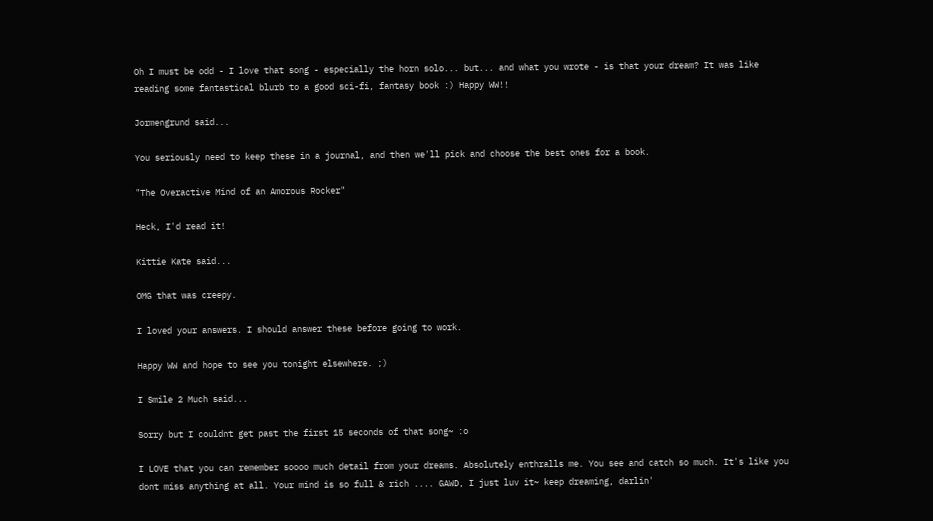Oh I must be odd - I love that song - especially the horn solo... but... and what you wrote - is that your dream? It was like reading some fantastical blurb to a good sci-fi, fantasy book :) Happy WW!!

Jormengrund said...

You seriously need to keep these in a journal, and then we'll pick and choose the best ones for a book.

"The Overactive Mind of an Amorous Rocker"

Heck, I'd read it!

Kittie Kate said...

OMG that was creepy.

I loved your answers. I should answer these before going to work.

Happy WW and hope to see you tonight elsewhere. ;)

I Smile 2 Much said...

Sorry but I couldnt get past the first 15 seconds of that song~ :o

I LOVE that you can remember soooo much detail from your dreams. Absolutely enthralls me. You see and catch so much. It's like you dont miss anything at all. Your mind is so full & rich .... GAWD, I just luv it~ keep dreaming, darlin'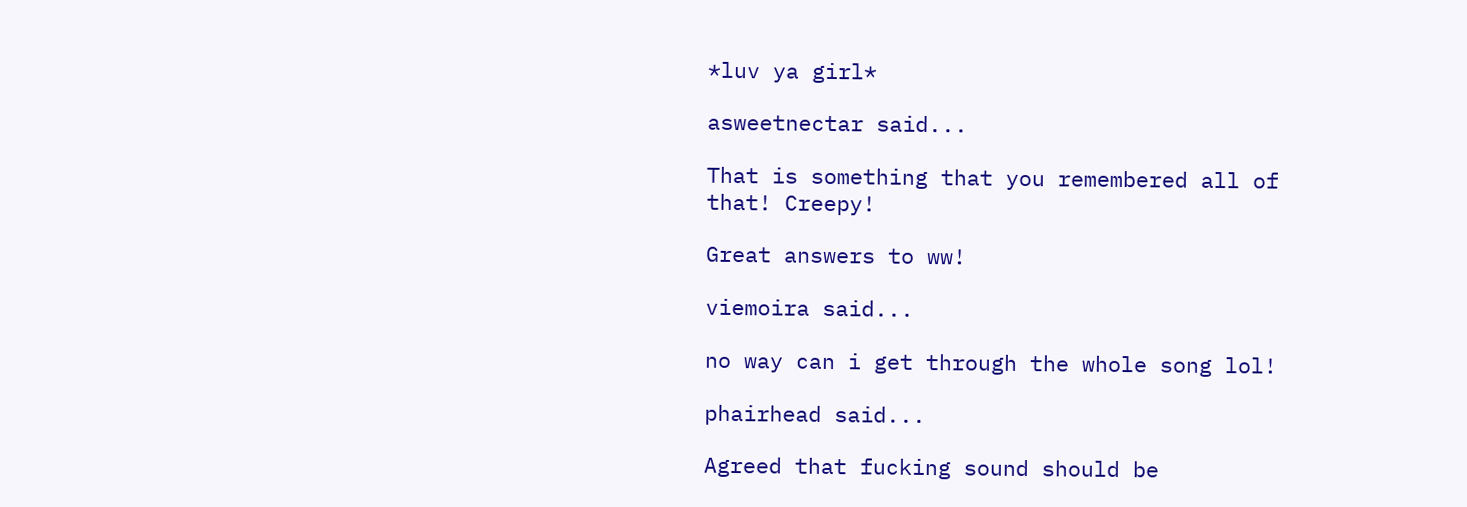*luv ya girl*

asweetnectar said...

That is something that you remembered all of that! Creepy!

Great answers to ww!

viemoira said...

no way can i get through the whole song lol!

phairhead said...

Agreed that fucking sound should be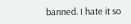banned. I hate it so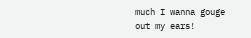much I wanna gouge out my ears!